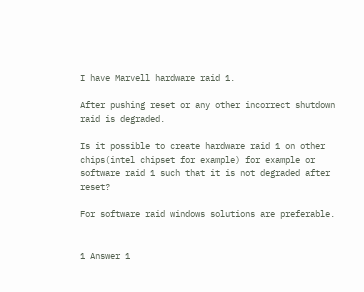I have Marvell hardware raid 1.

After pushing reset or any other incorrect shutdown raid is degraded.

Is it possible to create hardware raid 1 on other chips(intel chipset for example) for example or software raid 1 such that it is not degraded after reset?

For software raid windows solutions are preferable.


1 Answer 1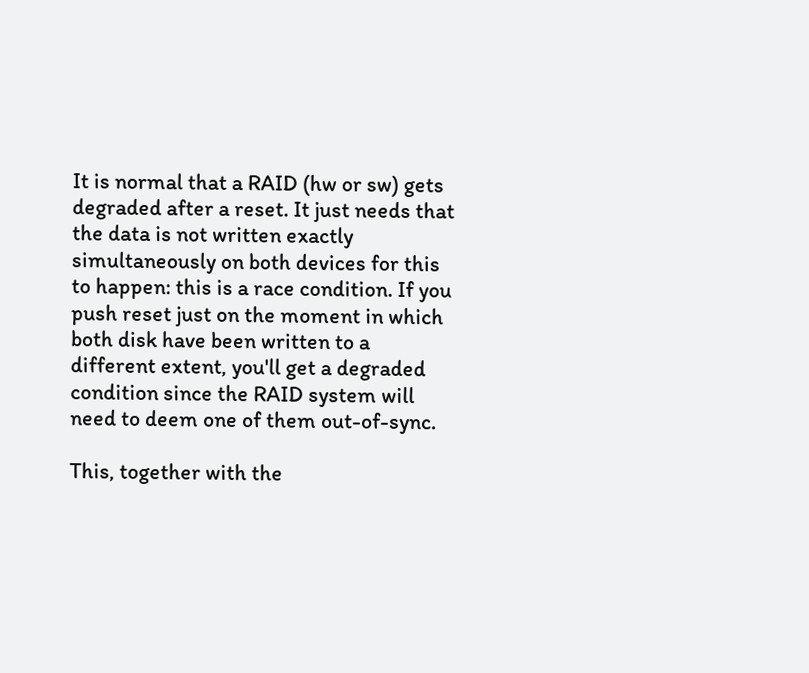It is normal that a RAID (hw or sw) gets degraded after a reset. It just needs that the data is not written exactly simultaneously on both devices for this to happen: this is a race condition. If you push reset just on the moment in which both disk have been written to a different extent, you'll get a degraded condition since the RAID system will need to deem one of them out-of-sync.

This, together with the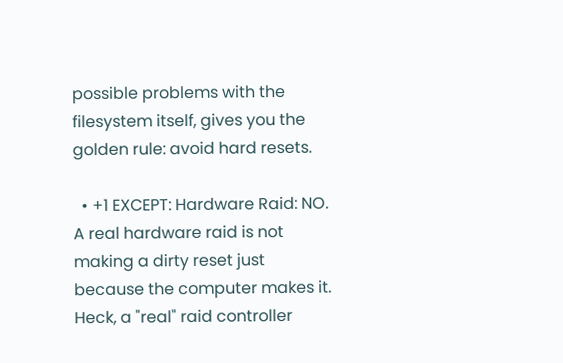possible problems with the filesystem itself, gives you the golden rule: avoid hard resets.

  • +1 EXCEPT: Hardware Raid: NO. A real hardware raid is not making a dirty reset just because the computer makes it. Heck, a "real" raid controller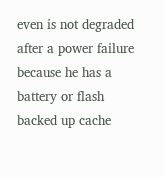even is not degraded after a power failure because he has a battery or flash backed up cache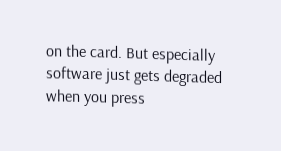on the card. But especially software just gets degraded when you press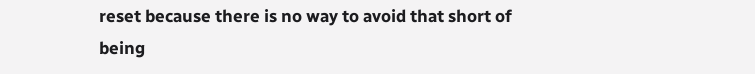reset because there is no way to avoid that short of being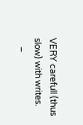VERY carefull (thus slow) with writes.
    –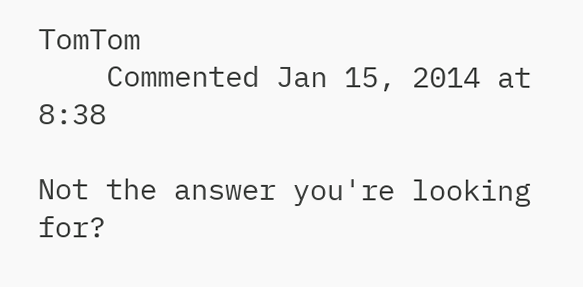TomTom
    Commented Jan 15, 2014 at 8:38

Not the answer you're looking for?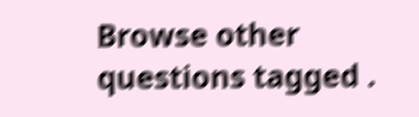Browse other questions tagged .